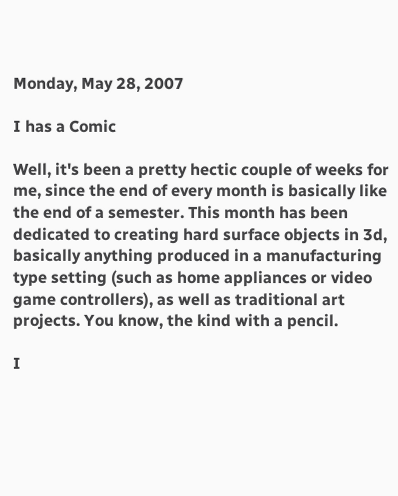Monday, May 28, 2007

I has a Comic

Well, it's been a pretty hectic couple of weeks for me, since the end of every month is basically like the end of a semester. This month has been dedicated to creating hard surface objects in 3d, basically anything produced in a manufacturing type setting (such as home appliances or video game controllers), as well as traditional art projects. You know, the kind with a pencil.

I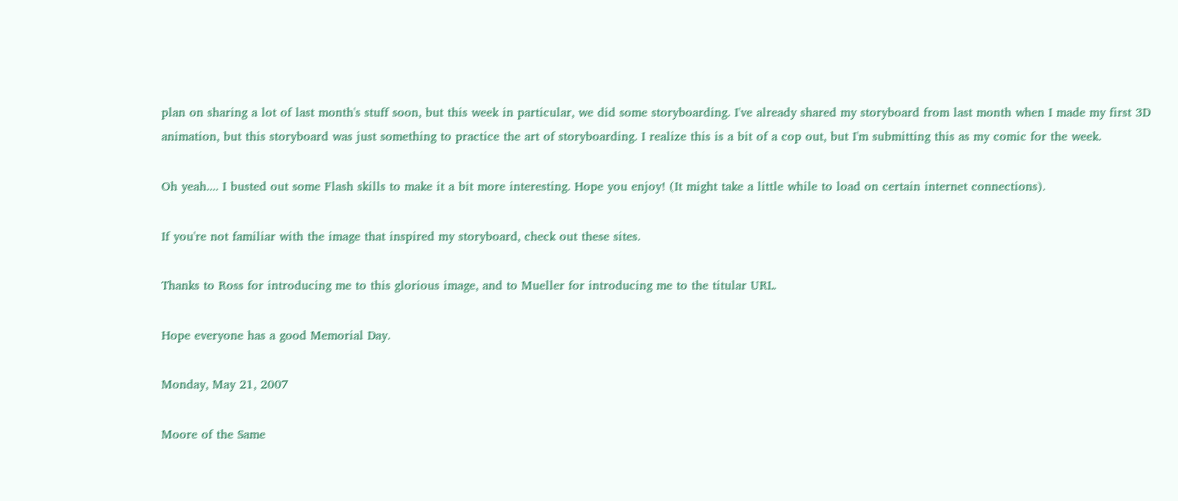plan on sharing a lot of last month's stuff soon, but this week in particular, we did some storyboarding. I've already shared my storyboard from last month when I made my first 3D animation, but this storyboard was just something to practice the art of storyboarding. I realize this is a bit of a cop out, but I'm submitting this as my comic for the week.

Oh yeah.... I busted out some Flash skills to make it a bit more interesting. Hope you enjoy! (It might take a little while to load on certain internet connections).

If you're not familiar with the image that inspired my storyboard, check out these sites.

Thanks to Ross for introducing me to this glorious image, and to Mueller for introducing me to the titular URL.

Hope everyone has a good Memorial Day.

Monday, May 21, 2007

Moore of the Same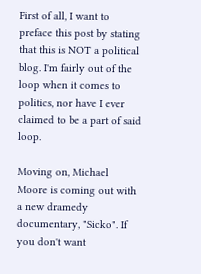First of all, I want to preface this post by stating that this is NOT a political blog. I'm fairly out of the loop when it comes to politics, nor have I ever claimed to be a part of said loop.

Moving on, Michael Moore is coming out with a new dramedy documentary, "Sicko". If you don't want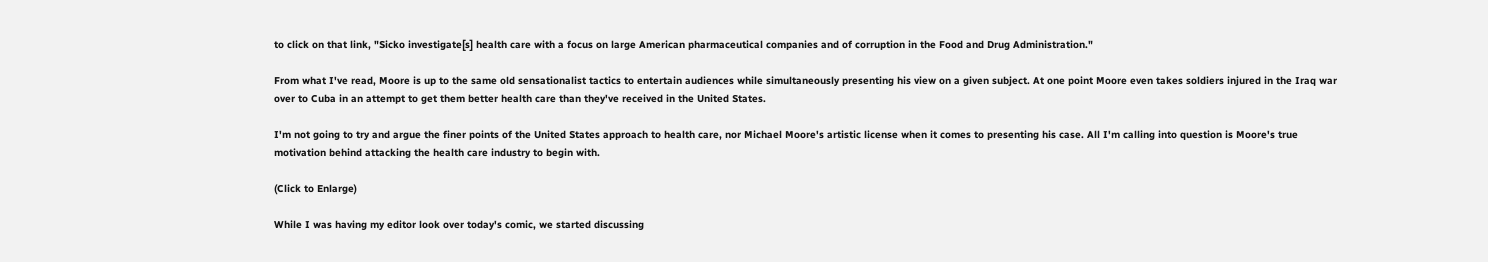to click on that link, "Sicko investigate[s] health care with a focus on large American pharmaceutical companies and of corruption in the Food and Drug Administration."

From what I've read, Moore is up to the same old sensationalist tactics to entertain audiences while simultaneously presenting his view on a given subject. At one point Moore even takes soldiers injured in the Iraq war over to Cuba in an attempt to get them better health care than they've received in the United States.

I'm not going to try and argue the finer points of the United States approach to health care, nor Michael Moore's artistic license when it comes to presenting his case. All I'm calling into question is Moore's true motivation behind attacking the health care industry to begin with.

(Click to Enlarge)

While I was having my editor look over today's comic, we started discussing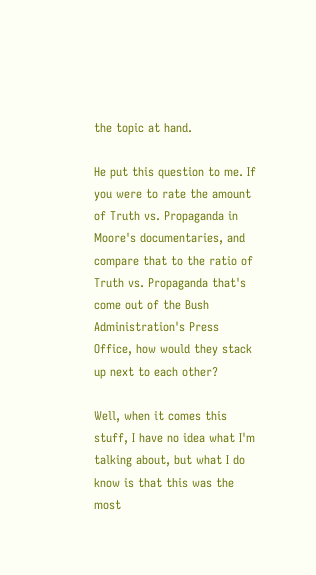the topic at hand.

He put this question to me. If you were to rate the amount of Truth vs. Propaganda in Moore's documentaries, and compare that to the ratio of Truth vs. Propaganda that's come out of the Bush Administration's Press Office, how would they stack up next to each other?

Well, when it comes this stuff, I have no idea what I'm talking about, but what I do know is that this was the most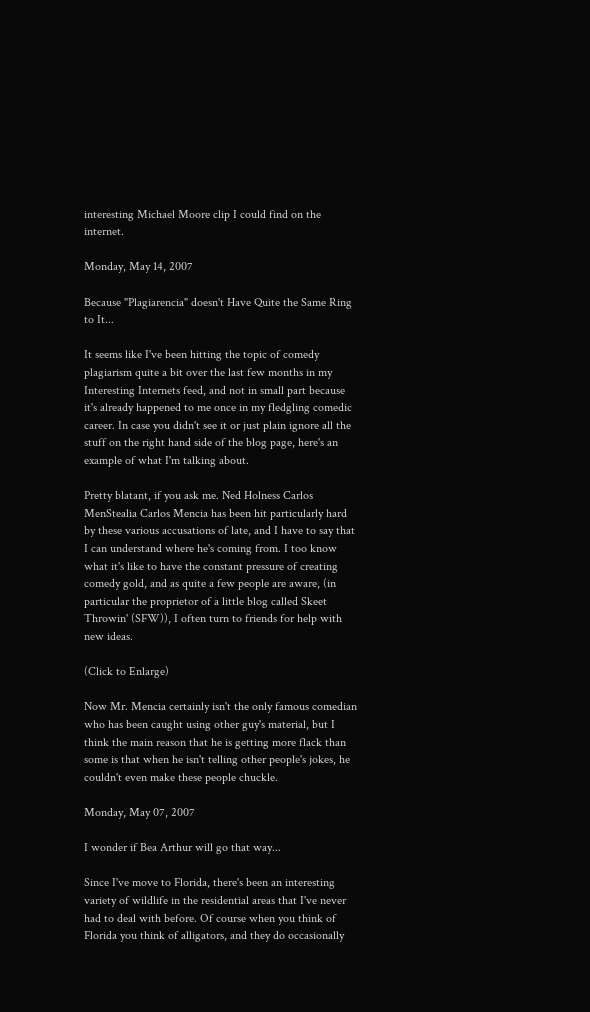interesting Michael Moore clip I could find on the internet.

Monday, May 14, 2007

Because "Plagiarencia" doesn't Have Quite the Same Ring to It...

It seems like I've been hitting the topic of comedy plagiarism quite a bit over the last few months in my Interesting Internets feed, and not in small part because it's already happened to me once in my fledgling comedic career. In case you didn't see it or just plain ignore all the stuff on the right hand side of the blog page, here's an example of what I'm talking about.

Pretty blatant, if you ask me. Ned Holness Carlos MenStealia Carlos Mencia has been hit particularly hard by these various accusations of late, and I have to say that I can understand where he's coming from. I too know what it's like to have the constant pressure of creating comedy gold, and as quite a few people are aware, (in particular the proprietor of a little blog called Skeet Throwin' (SFW)), I often turn to friends for help with new ideas.

(Click to Enlarge)

Now Mr. Mencia certainly isn't the only famous comedian who has been caught using other guy's material, but I think the main reason that he is getting more flack than some is that when he isn't telling other people's jokes, he couldn't even make these people chuckle.

Monday, May 07, 2007

I wonder if Bea Arthur will go that way...

Since I've move to Florida, there's been an interesting variety of wildlife in the residential areas that I've never had to deal with before. Of course when you think of Florida you think of alligators, and they do occasionally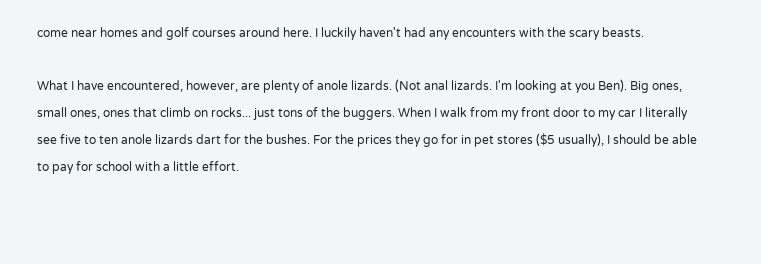come near homes and golf courses around here. I luckily haven't had any encounters with the scary beasts.

What I have encountered, however, are plenty of anole lizards. (Not anal lizards. I'm looking at you Ben). Big ones, small ones, ones that climb on rocks... just tons of the buggers. When I walk from my front door to my car I literally see five to ten anole lizards dart for the bushes. For the prices they go for in pet stores ($5 usually), I should be able to pay for school with a little effort.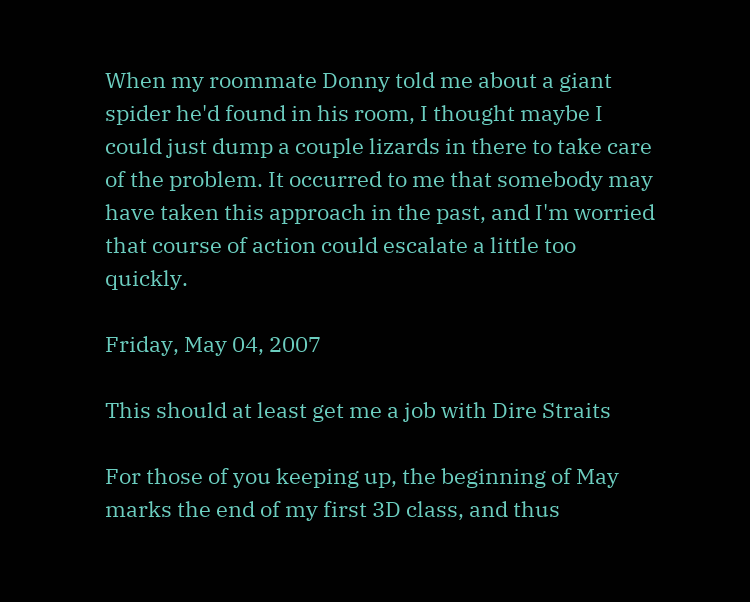When my roommate Donny told me about a giant spider he'd found in his room, I thought maybe I could just dump a couple lizards in there to take care of the problem. It occurred to me that somebody may have taken this approach in the past, and I'm worried that course of action could escalate a little too quickly.

Friday, May 04, 2007

This should at least get me a job with Dire Straits

For those of you keeping up, the beginning of May marks the end of my first 3D class, and thus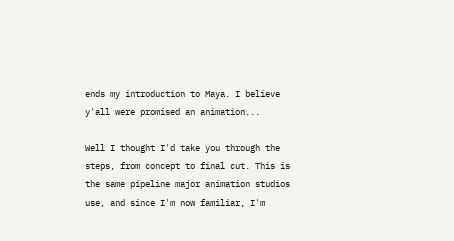ends my introduction to Maya. I believe y'all were promised an animation...

Well I thought I'd take you through the steps, from concept to final cut. This is the same pipeline major animation studios use, and since I'm now familiar, I'm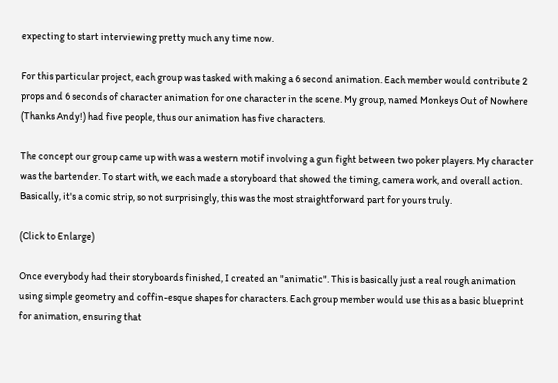expecting to start interviewing pretty much any time now.

For this particular project, each group was tasked with making a 6 second animation. Each member would contribute 2 props and 6 seconds of character animation for one character in the scene. My group, named Monkeys Out of Nowhere (Thanks Andy!) had five people, thus our animation has five characters.

The concept our group came up with was a western motif involving a gun fight between two poker players. My character was the bartender. To start with, we each made a storyboard that showed the timing, camera work, and overall action. Basically, it's a comic strip, so not surprisingly, this was the most straightforward part for yours truly.

(Click to Enlarge)

Once everybody had their storyboards finished, I created an "animatic". This is basically just a real rough animation using simple geometry and coffin-esque shapes for characters. Each group member would use this as a basic blueprint for animation, ensuring that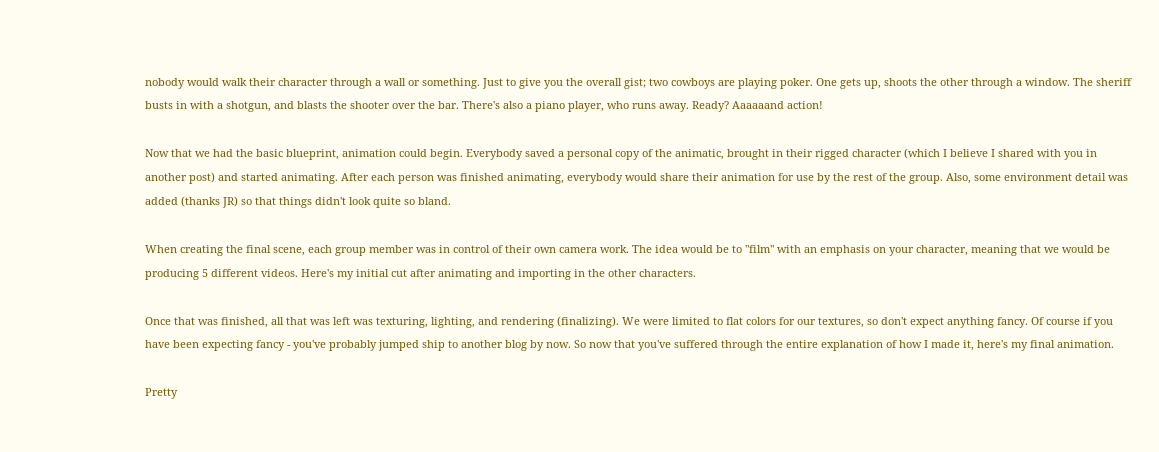nobody would walk their character through a wall or something. Just to give you the overall gist; two cowboys are playing poker. One gets up, shoots the other through a window. The sheriff busts in with a shotgun, and blasts the shooter over the bar. There's also a piano player, who runs away. Ready? Aaaaaand action!

Now that we had the basic blueprint, animation could begin. Everybody saved a personal copy of the animatic, brought in their rigged character (which I believe I shared with you in another post) and started animating. After each person was finished animating, everybody would share their animation for use by the rest of the group. Also, some environment detail was added (thanks JR) so that things didn't look quite so bland.

When creating the final scene, each group member was in control of their own camera work. The idea would be to "film" with an emphasis on your character, meaning that we would be producing 5 different videos. Here's my initial cut after animating and importing in the other characters.

Once that was finished, all that was left was texturing, lighting, and rendering (finalizing). We were limited to flat colors for our textures, so don't expect anything fancy. Of course if you have been expecting fancy - you've probably jumped ship to another blog by now. So now that you've suffered through the entire explanation of how I made it, here's my final animation.

Pretty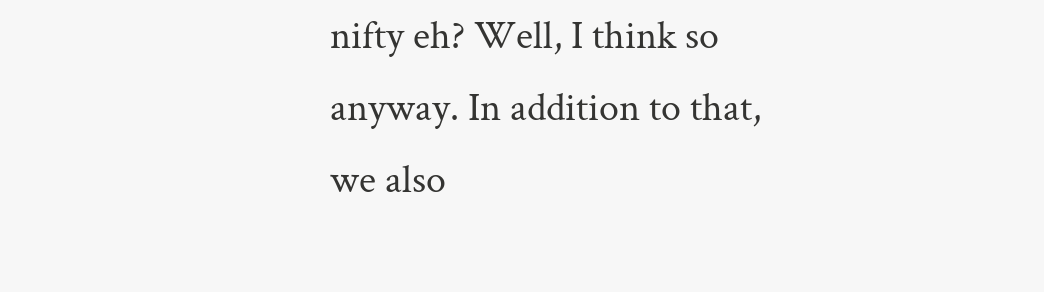nifty eh? Well, I think so anyway. In addition to that, we also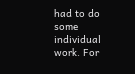had to do some individual work. For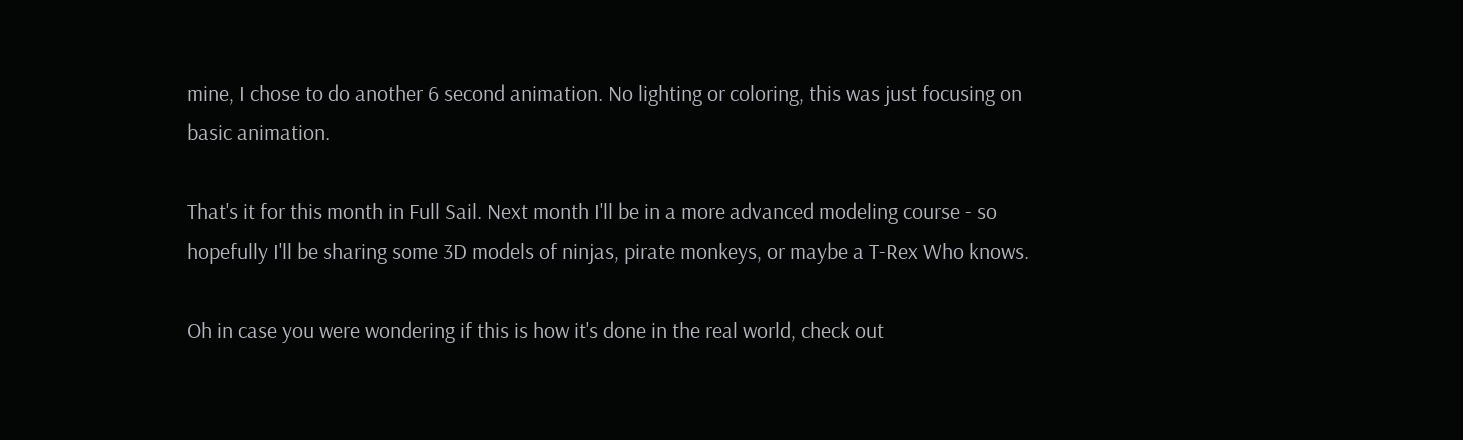mine, I chose to do another 6 second animation. No lighting or coloring, this was just focusing on basic animation.

That's it for this month in Full Sail. Next month I'll be in a more advanced modeling course - so hopefully I'll be sharing some 3D models of ninjas, pirate monkeys, or maybe a T-Rex Who knows.

Oh in case you were wondering if this is how it's done in the real world, check out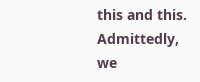this and this. Admittedly, we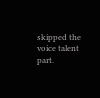skipped the voice talent part.